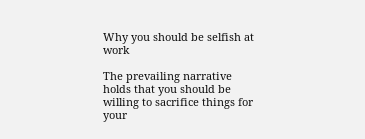Why you should be selfish at work

The prevailing narrative holds that you should be willing to sacrifice things for your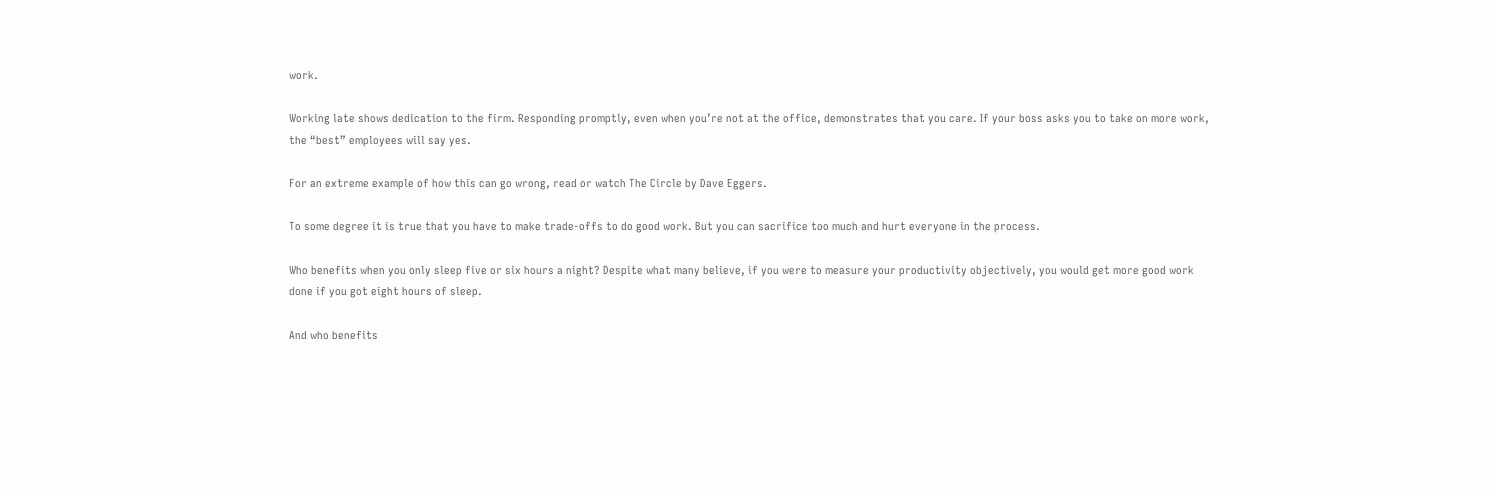work.

Working late shows dedication to the firm. Responding promptly, even when you’re not at the office, demonstrates that you care. If your boss asks you to take on more work, the “best” employees will say yes.

For an extreme example of how this can go wrong, read or watch The Circle by Dave Eggers.

To some degree it is true that you have to make trade-offs to do good work. But you can sacrifice too much and hurt everyone in the process.

Who benefits when you only sleep five or six hours a night? Despite what many believe, if you were to measure your productivity objectively, you would get more good work done if you got eight hours of sleep.

And who benefits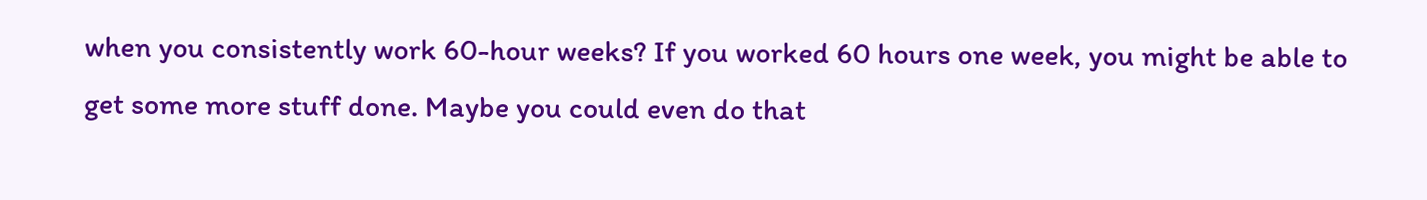when you consistently work 60-hour weeks? If you worked 60 hours one week, you might be able to get some more stuff done. Maybe you could even do that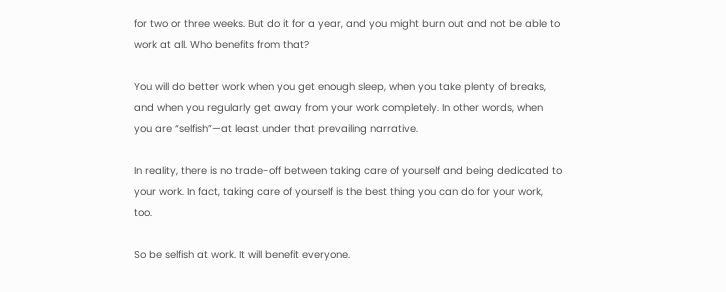for two or three weeks. But do it for a year, and you might burn out and not be able to work at all. Who benefits from that?

You will do better work when you get enough sleep, when you take plenty of breaks, and when you regularly get away from your work completely. In other words, when you are “selfish”—at least under that prevailing narrative.

In reality, there is no trade-off between taking care of yourself and being dedicated to your work. In fact, taking care of yourself is the best thing you can do for your work, too.

So be selfish at work. It will benefit everyone.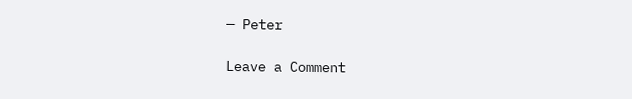— Peter

Leave a Comment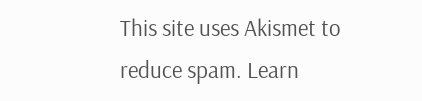This site uses Akismet to reduce spam. Learn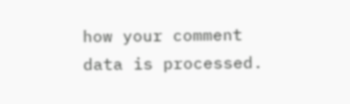how your comment data is processed.